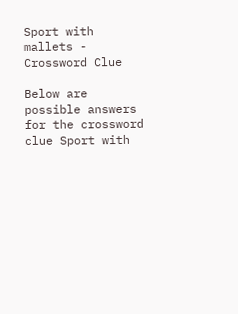Sport with mallets - Crossword Clue

Below are possible answers for the crossword clue Sport with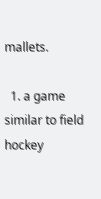mallets.

  1. a game similar to field hockey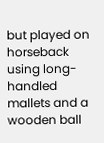but played on horseback using long-handled mallets and a wooden ball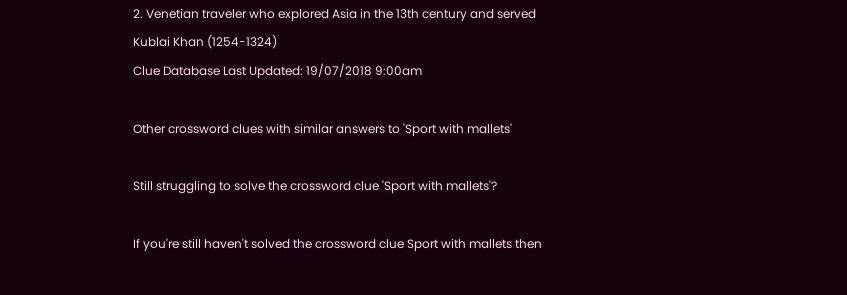2. Venetian traveler who explored Asia in the 13th century and served Kublai Khan (1254-1324)
Clue Database Last Updated: 19/07/2018 9:00am

Other crossword clues with similar answers to 'Sport with mallets'

Still struggling to solve the crossword clue 'Sport with mallets'?

If you're still haven't solved the crossword clue Sport with mallets then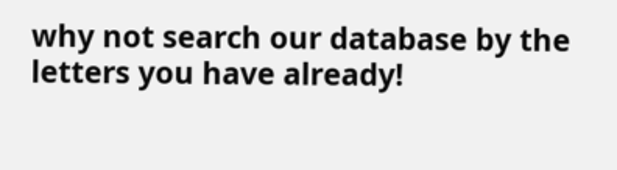why not search our database by the letters you have already!